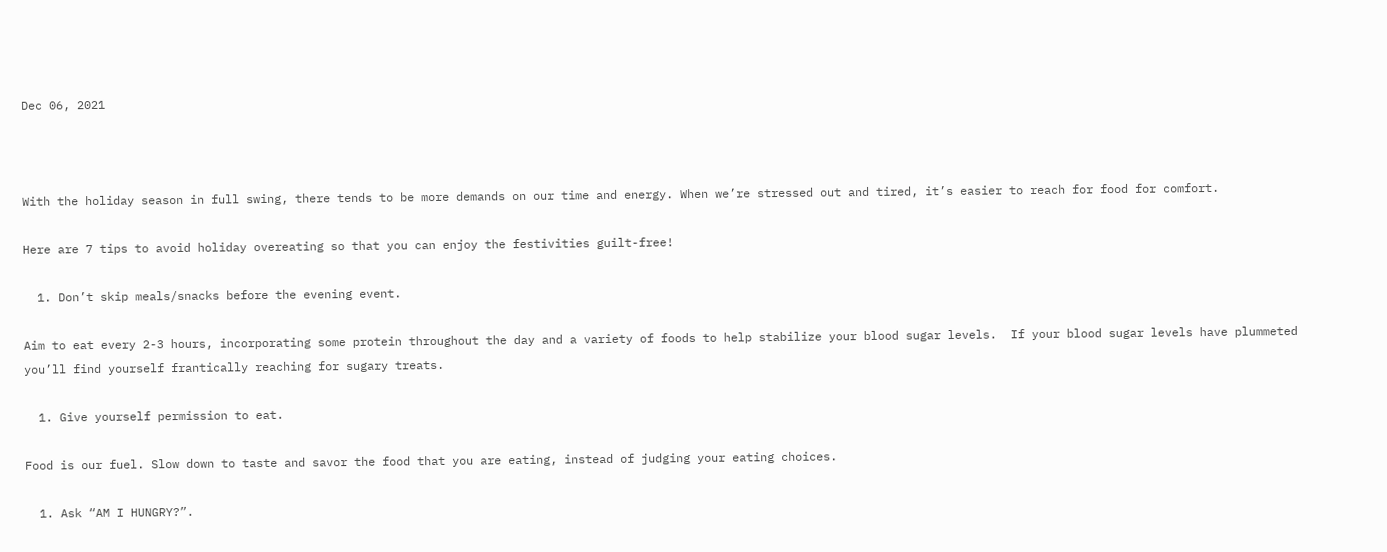Dec 06, 2021



With the holiday season in full swing, there tends to be more demands on our time and energy. When we’re stressed out and tired, it’s easier to reach for food for comfort.

Here are 7 tips to avoid holiday overeating so that you can enjoy the festivities guilt-free!

  1. Don’t skip meals/snacks before the evening event.

Aim to eat every 2-3 hours, incorporating some protein throughout the day and a variety of foods to help stabilize your blood sugar levels.  If your blood sugar levels have plummeted you’ll find yourself frantically reaching for sugary treats.

  1. Give yourself permission to eat.

Food is our fuel. Slow down to taste and savor the food that you are eating, instead of judging your eating choices.

  1. Ask “AM I HUNGRY?”.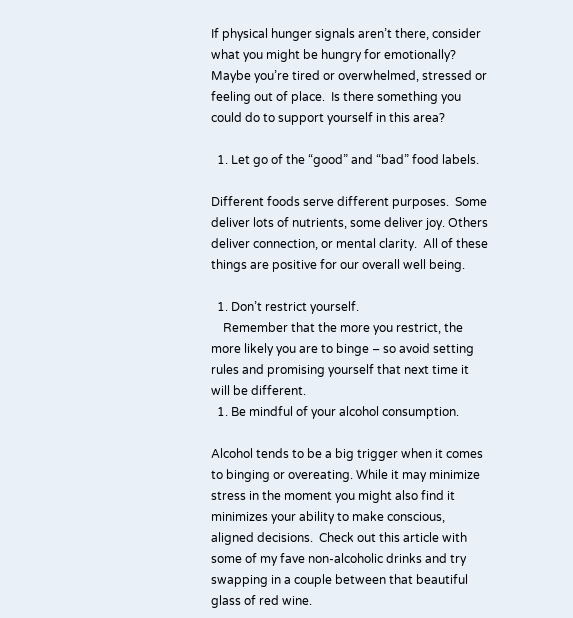If physical hunger signals aren’t there, consider what you might be hungry for emotionally?  Maybe you’re tired or overwhelmed, stressed or feeling out of place.  Is there something you could do to support yourself in this area?

  1. Let go of the “good” and “bad” food labels.

Different foods serve different purposes.  Some deliver lots of nutrients, some deliver joy. Others deliver connection, or mental clarity.  All of these things are positive for our overall well being.

  1. Don’t restrict yourself.
    Remember that the more you restrict, the more likely you are to binge – so avoid setting rules and promising yourself that next time it will be different.
  1. Be mindful of your alcohol consumption.

Alcohol tends to be a big trigger when it comes to binging or overeating. While it may minimize stress in the moment you might also find it minimizes your ability to make conscious, aligned decisions.  Check out this article with some of my fave non-alcoholic drinks and try swapping in a couple between that beautiful glass of red wine.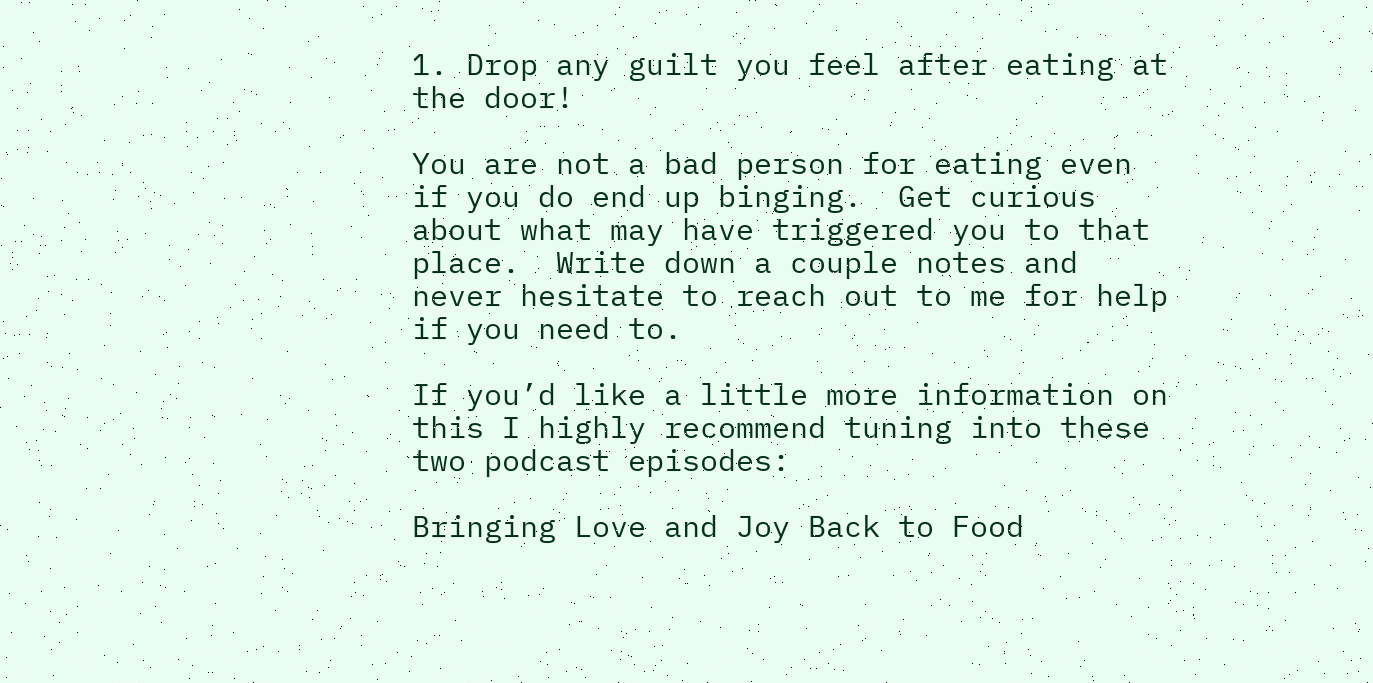1. Drop any guilt you feel after eating at the door!

You are not a bad person for eating even if you do end up binging.  Get curious about what may have triggered you to that place.  Write down a couple notes and never hesitate to reach out to me for help if you need to.

If you’d like a little more information on this I highly recommend tuning into these two podcast episodes:

Bringing Love and Joy Back to Food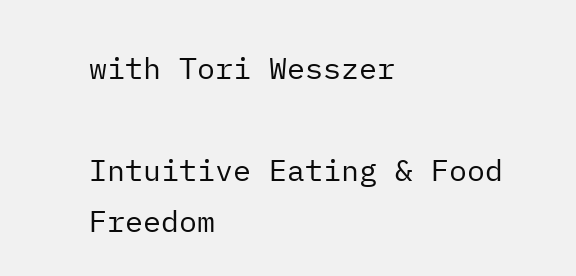with Tori Wesszer

Intuitive Eating & Food Freedom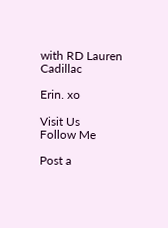with RD Lauren Cadillac

Erin. xo

Visit Us
Follow Me

Post a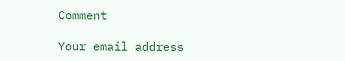Comment

Your email address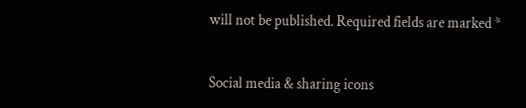will not be published. Required fields are marked *


Social media & sharing icons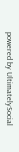powered by UltimatelySocial